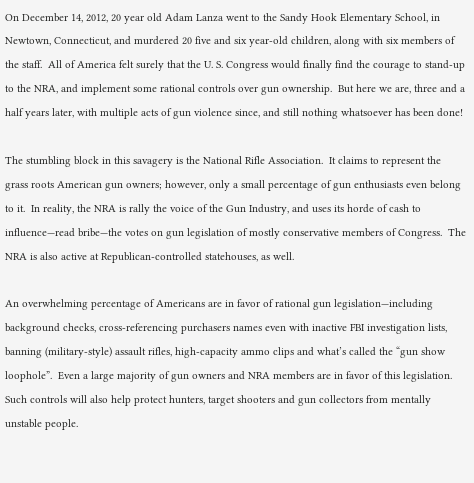On December 14, 2012, 20 year old Adam Lanza went to the Sandy Hook Elementary School, in Newtown, Connecticut, and murdered 20 five and six year-old children, along with six members of the staff.  All of America felt surely that the U. S. Congress would finally find the courage to stand-up to the NRA, and implement some rational controls over gun ownership.  But here we are, three and a half years later, with multiple acts of gun violence since, and still nothing whatsoever has been done!

The stumbling block in this savagery is the National Rifle Association.  It claims to represent the grass roots American gun owners; however, only a small percentage of gun enthusiasts even belong to it.  In reality, the NRA is rally the voice of the Gun Industry, and uses its horde of cash to influence—read bribe—the votes on gun legislation of mostly conservative members of Congress.  The NRA is also active at Republican-controlled statehouses, as well.

An overwhelming percentage of Americans are in favor of rational gun legislation—including background checks, cross-referencing purchasers names even with inactive FBI investigation lists, banning (military-style) assault rifles, high-capacity ammo clips and what’s called the “gun show loophole”.  Even a large majority of gun owners and NRA members are in favor of this legislation.  Such controls will also help protect hunters, target shooters and gun collectors from mentally unstable people.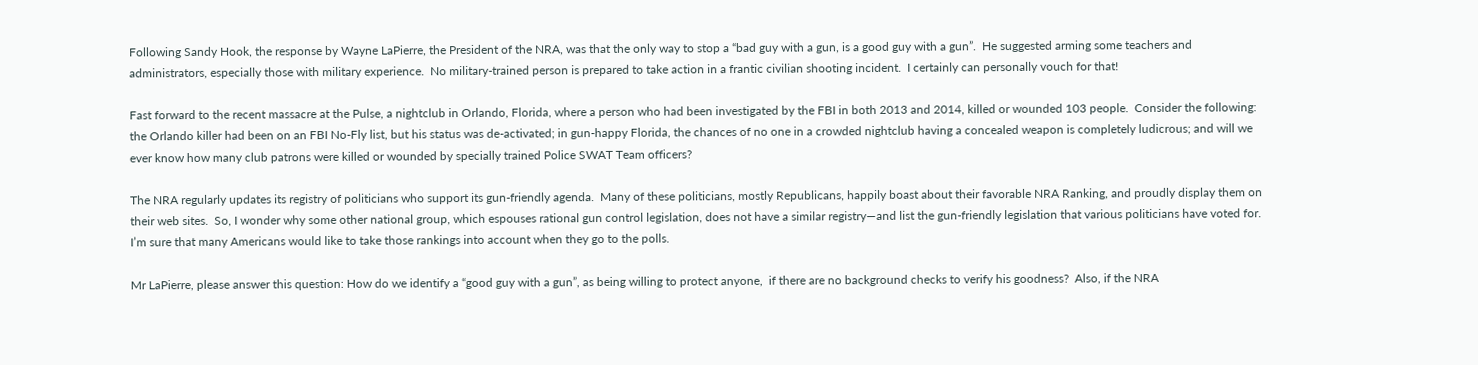Following Sandy Hook, the response by Wayne LaPierre, the President of the NRA, was that the only way to stop a “bad guy with a gun, is a good guy with a gun”.  He suggested arming some teachers and administrators, especially those with military experience.  No military-trained person is prepared to take action in a frantic civilian shooting incident.  I certainly can personally vouch for that!

Fast forward to the recent massacre at the Pulse, a nightclub in Orlando, Florida, where a person who had been investigated by the FBI in both 2013 and 2014, killed or wounded 103 people.  Consider the following: the Orlando killer had been on an FBI No-Fly list, but his status was de-activated; in gun-happy Florida, the chances of no one in a crowded nightclub having a concealed weapon is completely ludicrous; and will we ever know how many club patrons were killed or wounded by specially trained Police SWAT Team officers?

The NRA regularly updates its registry of politicians who support its gun-friendly agenda.  Many of these politicians, mostly Republicans, happily boast about their favorable NRA Ranking, and proudly display them on their web sites.  So, I wonder why some other national group, which espouses rational gun control legislation, does not have a similar registry—and list the gun-friendly legislation that various politicians have voted for.  I’m sure that many Americans would like to take those rankings into account when they go to the polls.

Mr LaPierre, please answer this question: How do we identify a “good guy with a gun”, as being willing to protect anyone,  if there are no background checks to verify his goodness?  Also, if the NRA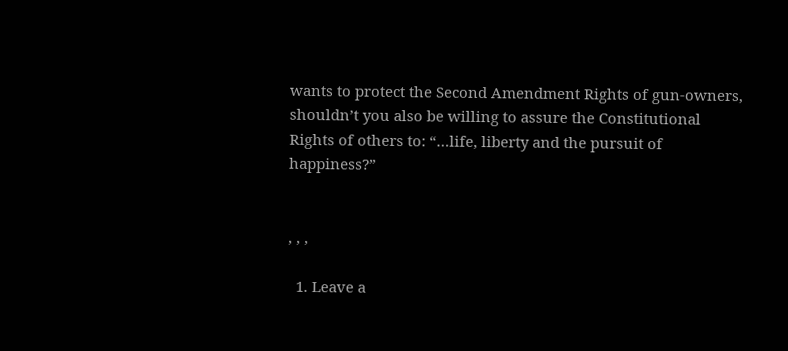wants to protect the Second Amendment Rights of gun-owners, shouldn’t you also be willing to assure the Constitutional Rights of others to: “…life, liberty and the pursuit of happiness?”


, , ,

  1. Leave a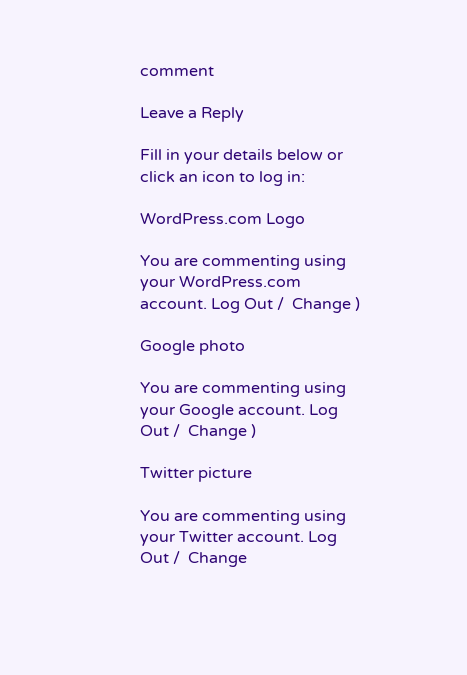comment

Leave a Reply

Fill in your details below or click an icon to log in:

WordPress.com Logo

You are commenting using your WordPress.com account. Log Out /  Change )

Google photo

You are commenting using your Google account. Log Out /  Change )

Twitter picture

You are commenting using your Twitter account. Log Out /  Change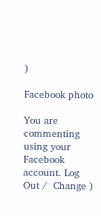)

Facebook photo

You are commenting using your Facebook account. Log Out /  Change )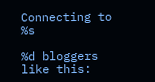Connecting to %s

%d bloggers like this: